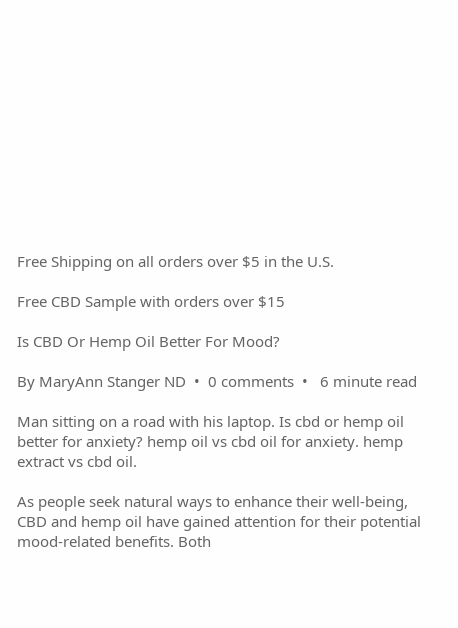Free Shipping on all orders over $5 in the U.S.

Free CBD Sample with orders over $15

Is CBD Or Hemp Oil Better For Mood?

By MaryAnn Stanger ND  •  0 comments  •   6 minute read

Man sitting on a road with his laptop. Is cbd or hemp oil better for anxiety? hemp oil vs cbd oil for anxiety. hemp extract vs cbd oil.

As people seek natural ways to enhance their well-being, CBD and hemp oil have gained attention for their potential mood-related benefits. Both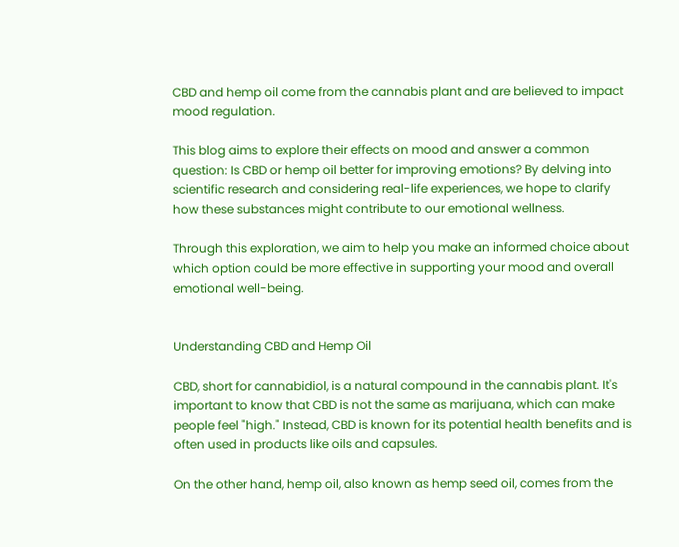CBD and hemp oil come from the cannabis plant and are believed to impact mood regulation.

This blog aims to explore their effects on mood and answer a common question: Is CBD or hemp oil better for improving emotions? By delving into scientific research and considering real-life experiences, we hope to clarify how these substances might contribute to our emotional wellness.

Through this exploration, we aim to help you make an informed choice about which option could be more effective in supporting your mood and overall emotional well-being.


Understanding CBD and Hemp Oil

CBD, short for cannabidiol, is a natural compound in the cannabis plant. It's important to know that CBD is not the same as marijuana, which can make people feel "high." Instead, CBD is known for its potential health benefits and is often used in products like oils and capsules.

On the other hand, hemp oil, also known as hemp seed oil, comes from the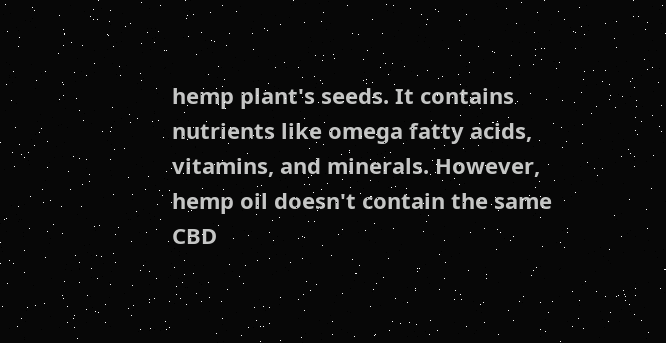hemp plant's seeds. It contains nutrients like omega fatty acids, vitamins, and minerals. However, hemp oil doesn't contain the same CBD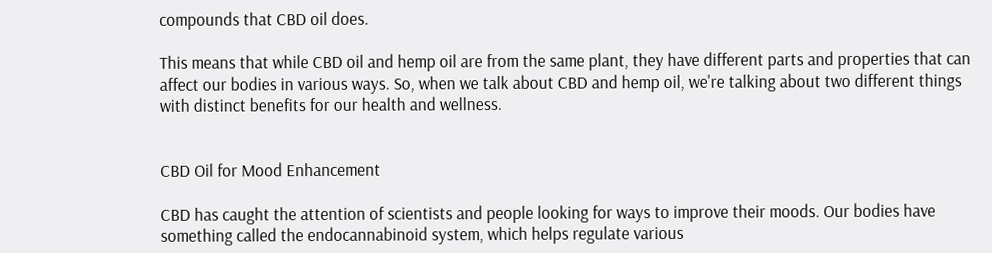compounds that CBD oil does.

This means that while CBD oil and hemp oil are from the same plant, they have different parts and properties that can affect our bodies in various ways. So, when we talk about CBD and hemp oil, we're talking about two different things with distinct benefits for our health and wellness.


CBD Oil for Mood Enhancement

CBD has caught the attention of scientists and people looking for ways to improve their moods. Our bodies have something called the endocannabinoid system, which helps regulate various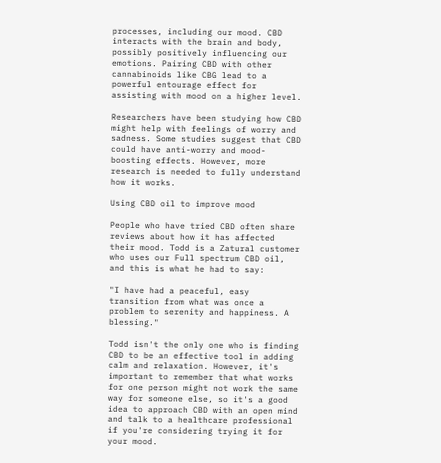processes, including our mood. CBD interacts with the brain and body, possibly positively influencing our emotions. Pairing CBD with other cannabinoids like CBG lead to a powerful entourage effect for assisting with mood on a higher level.

Researchers have been studying how CBD might help with feelings of worry and sadness. Some studies suggest that CBD could have anti-worry and mood-boosting effects. However, more research is needed to fully understand how it works.

Using CBD oil to improve mood

People who have tried CBD often share reviews about how it has affected their mood. Todd is a Zatural customer who uses our Full spectrum CBD oil, and this is what he had to say:

"I have had a peaceful, easy transition from what was once a problem to serenity and happiness. A blessing."

Todd isn't the only one who is finding CBD to be an effective tool in adding calm and relaxation. However, it's important to remember that what works for one person might not work the same way for someone else, so it's a good idea to approach CBD with an open mind and talk to a healthcare professional if you're considering trying it for your mood.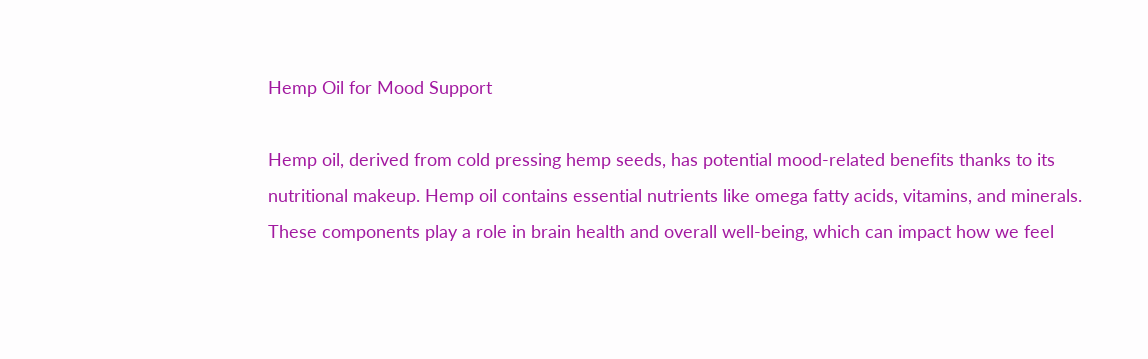Hemp Oil for Mood Support

Hemp oil, derived from cold pressing hemp seeds, has potential mood-related benefits thanks to its nutritional makeup. Hemp oil contains essential nutrients like omega fatty acids, vitamins, and minerals. These components play a role in brain health and overall well-being, which can impact how we feel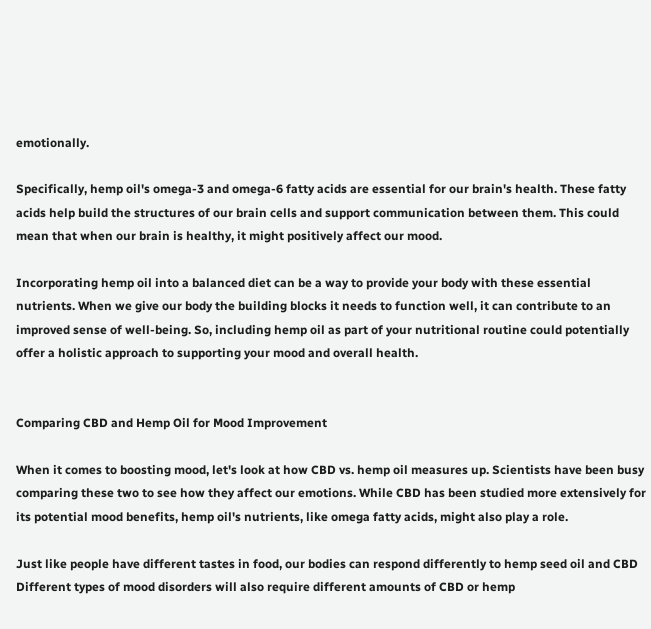emotionally.

Specifically, hemp oil's omega-3 and omega-6 fatty acids are essential for our brain's health. These fatty acids help build the structures of our brain cells and support communication between them. This could mean that when our brain is healthy, it might positively affect our mood.

Incorporating hemp oil into a balanced diet can be a way to provide your body with these essential nutrients. When we give our body the building blocks it needs to function well, it can contribute to an improved sense of well-being. So, including hemp oil as part of your nutritional routine could potentially offer a holistic approach to supporting your mood and overall health.


Comparing CBD and Hemp Oil for Mood Improvement

When it comes to boosting mood, let's look at how CBD vs. hemp oil measures up. Scientists have been busy comparing these two to see how they affect our emotions. While CBD has been studied more extensively for its potential mood benefits, hemp oil's nutrients, like omega fatty acids, might also play a role.

Just like people have different tastes in food, our bodies can respond differently to hemp seed oil and CBD Different types of mood disorders will also require different amounts of CBD or hemp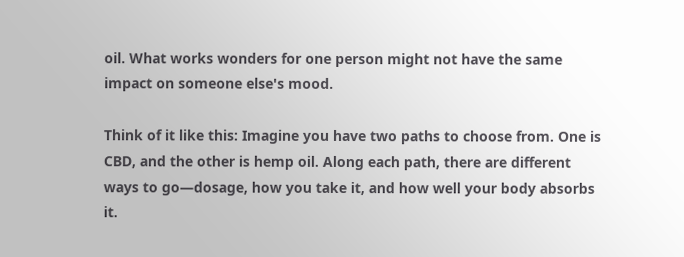oil. What works wonders for one person might not have the same impact on someone else's mood.

Think of it like this: Imagine you have two paths to choose from. One is CBD, and the other is hemp oil. Along each path, there are different ways to go—dosage, how you take it, and how well your body absorbs it.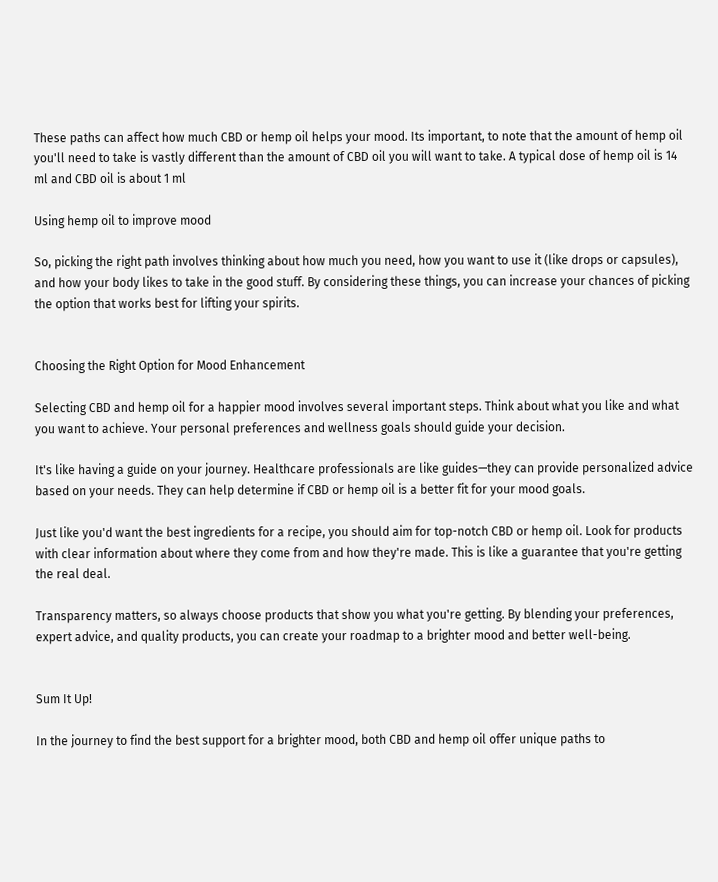These paths can affect how much CBD or hemp oil helps your mood. Its important, to note that the amount of hemp oil you'll need to take is vastly different than the amount of CBD oil you will want to take. A typical dose of hemp oil is 14 ml and CBD oil is about 1 ml

Using hemp oil to improve mood

So, picking the right path involves thinking about how much you need, how you want to use it (like drops or capsules), and how your body likes to take in the good stuff. By considering these things, you can increase your chances of picking the option that works best for lifting your spirits.


Choosing the Right Option for Mood Enhancement

Selecting CBD and hemp oil for a happier mood involves several important steps. Think about what you like and what you want to achieve. Your personal preferences and wellness goals should guide your decision.

It's like having a guide on your journey. Healthcare professionals are like guides—they can provide personalized advice based on your needs. They can help determine if CBD or hemp oil is a better fit for your mood goals.

Just like you'd want the best ingredients for a recipe, you should aim for top-notch CBD or hemp oil. Look for products with clear information about where they come from and how they're made. This is like a guarantee that you're getting the real deal.

Transparency matters, so always choose products that show you what you're getting. By blending your preferences, expert advice, and quality products, you can create your roadmap to a brighter mood and better well-being.


Sum It Up!

In the journey to find the best support for a brighter mood, both CBD and hemp oil offer unique paths to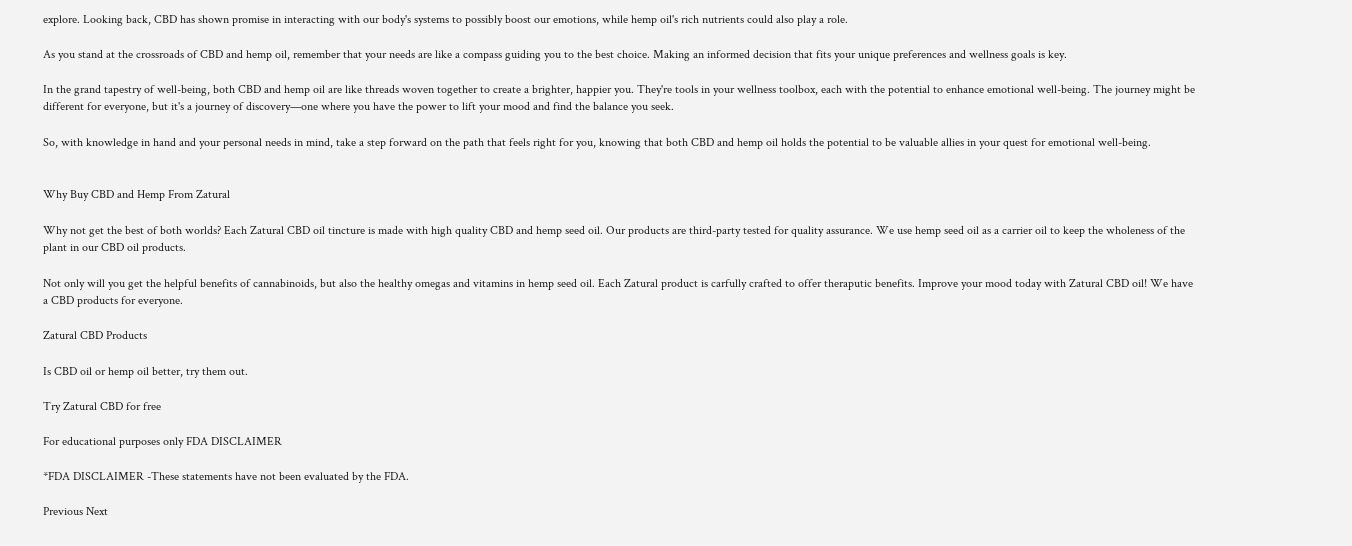explore. Looking back, CBD has shown promise in interacting with our body's systems to possibly boost our emotions, while hemp oil's rich nutrients could also play a role.

As you stand at the crossroads of CBD and hemp oil, remember that your needs are like a compass guiding you to the best choice. Making an informed decision that fits your unique preferences and wellness goals is key.

In the grand tapestry of well-being, both CBD and hemp oil are like threads woven together to create a brighter, happier you. They're tools in your wellness toolbox, each with the potential to enhance emotional well-being. The journey might be different for everyone, but it's a journey of discovery—one where you have the power to lift your mood and find the balance you seek.

So, with knowledge in hand and your personal needs in mind, take a step forward on the path that feels right for you, knowing that both CBD and hemp oil holds the potential to be valuable allies in your quest for emotional well-being.


Why Buy CBD and Hemp From Zatural

Why not get the best of both worlds? Each Zatural CBD oil tincture is made with high quality CBD and hemp seed oil. Our products are third-party tested for quality assurance. We use hemp seed oil as a carrier oil to keep the wholeness of the plant in our CBD oil products.

Not only will you get the helpful benefits of cannabinoids, but also the healthy omegas and vitamins in hemp seed oil. Each Zatural product is carfully crafted to offer theraputic benefits. Improve your mood today with Zatural CBD oil! We have a CBD products for everyone.

Zatural CBD Products

Is CBD oil or hemp oil better, try them out.

Try Zatural CBD for free

For educational purposes only FDA DISCLAIMER

*FDA DISCLAIMER -These statements have not been evaluated by the FDA.

Previous Next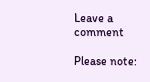Leave a comment

Please note: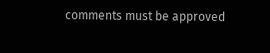comments must be approved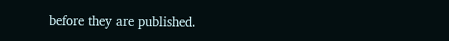before they are published.